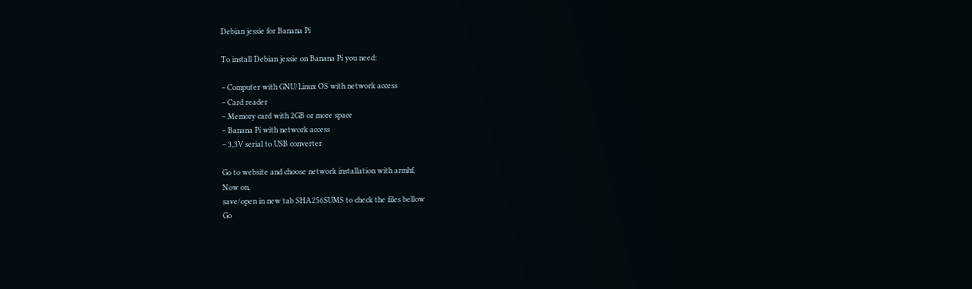Debian jessie for Banana Pi

To install Debian jessie on Banana Pi you need:

– Computer with GNU/Linux OS with network access
– Card reader
– Memory card with 2GB or more space
– Banana Pi with network access
– 3,3V serial to USB converter

Go to website and choose network installation with armhf,
Now on,
save/open in new tab SHA256SUMS to check the files bellow
Go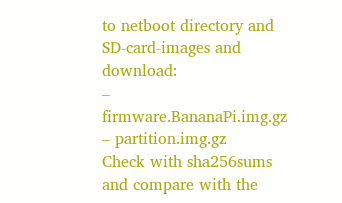to netboot directory and SD-card-images and download:
– firmware.BananaPi.img.gz
– partition.img.gz
Check with sha256sums and compare with the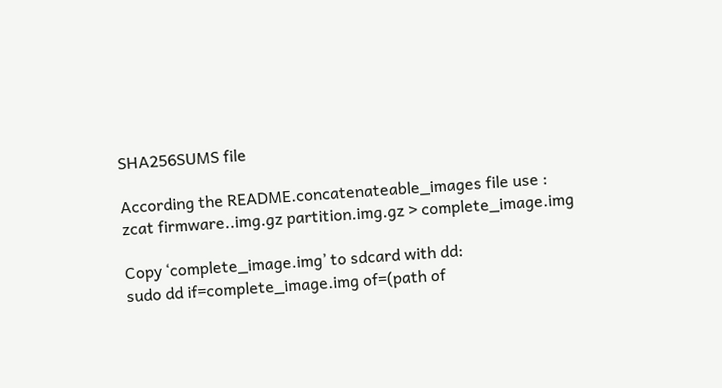SHA256SUMS file

According the README.concatenateable_images file use :
zcat firmware..img.gz partition.img.gz > complete_image.img

Copy ‘complete_image.img’ to sdcard with dd:
sudo dd if=complete_image.img of=(path of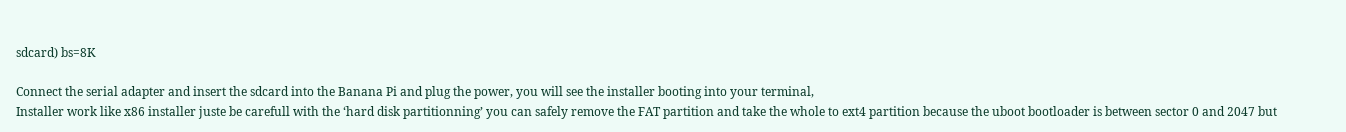sdcard) bs=8K

Connect the serial adapter and insert the sdcard into the Banana Pi and plug the power, you will see the installer booting into your terminal,
Installer work like x86 installer juste be carefull with the ‘hard disk partitionning’ you can safely remove the FAT partition and take the whole to ext4 partition because the uboot bootloader is between sector 0 and 2047 but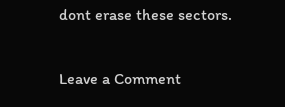dont erase these sectors.

Leave a Comment